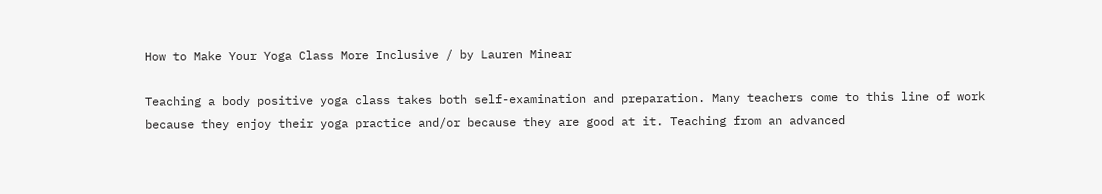How to Make Your Yoga Class More Inclusive / by Lauren Minear

Teaching a body positive yoga class takes both self-examination and preparation. Many teachers come to this line of work because they enjoy their yoga practice and/or because they are good at it. Teaching from an advanced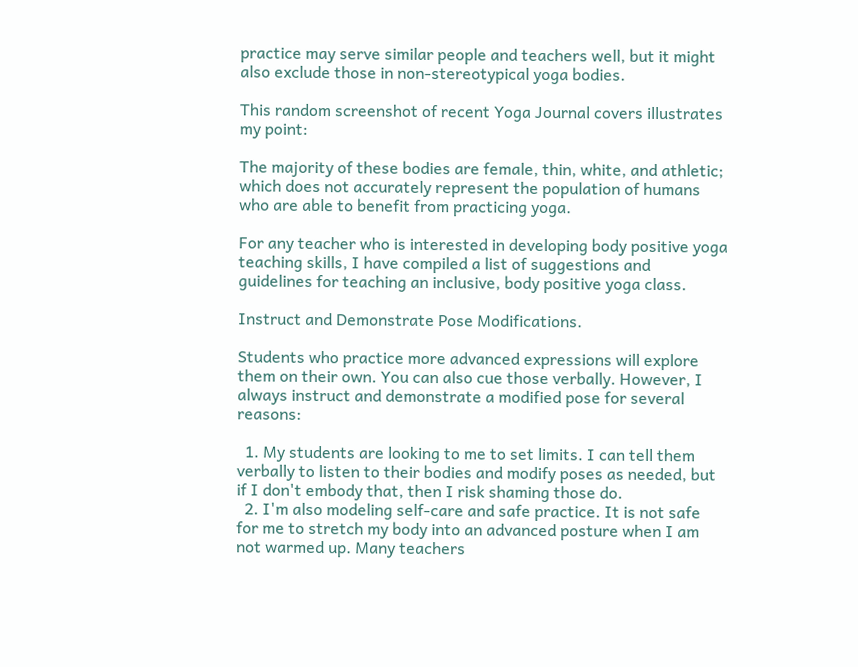practice may serve similar people and teachers well, but it might also exclude those in non-stereotypical yoga bodies.

This random screenshot of recent Yoga Journal covers illustrates my point:

The majority of these bodies are female, thin, white, and athletic; which does not accurately represent the population of humans who are able to benefit from practicing yoga.

For any teacher who is interested in developing body positive yoga teaching skills, I have compiled a list of suggestions and guidelines for teaching an inclusive, body positive yoga class.

Instruct and Demonstrate Pose Modifications.

Students who practice more advanced expressions will explore them on their own. You can also cue those verbally. However, I always instruct and demonstrate a modified pose for several reasons:

  1. My students are looking to me to set limits. I can tell them verbally to listen to their bodies and modify poses as needed, but if I don't embody that, then I risk shaming those do.
  2. I'm also modeling self-care and safe practice. It is not safe for me to stretch my body into an advanced posture when I am not warmed up. Many teachers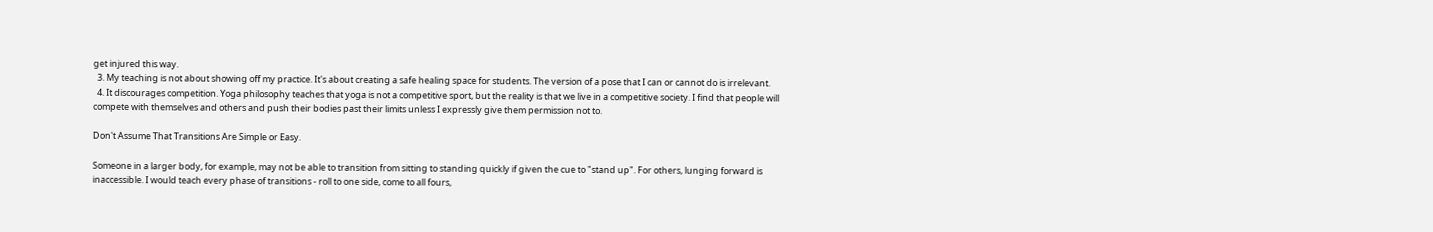get injured this way.
  3. My teaching is not about showing off my practice. It's about creating a safe healing space for students. The version of a pose that I can or cannot do is irrelevant.
  4. It discourages competition. Yoga philosophy teaches that yoga is not a competitive sport, but the reality is that we live in a competitive society. I find that people will compete with themselves and others and push their bodies past their limits unless I expressly give them permission not to.

Don't Assume That Transitions Are Simple or Easy.

Someone in a larger body, for example, may not be able to transition from sitting to standing quickly if given the cue to "stand up". For others, lunging forward is inaccessible. I would teach every phase of transitions - roll to one side, come to all fours,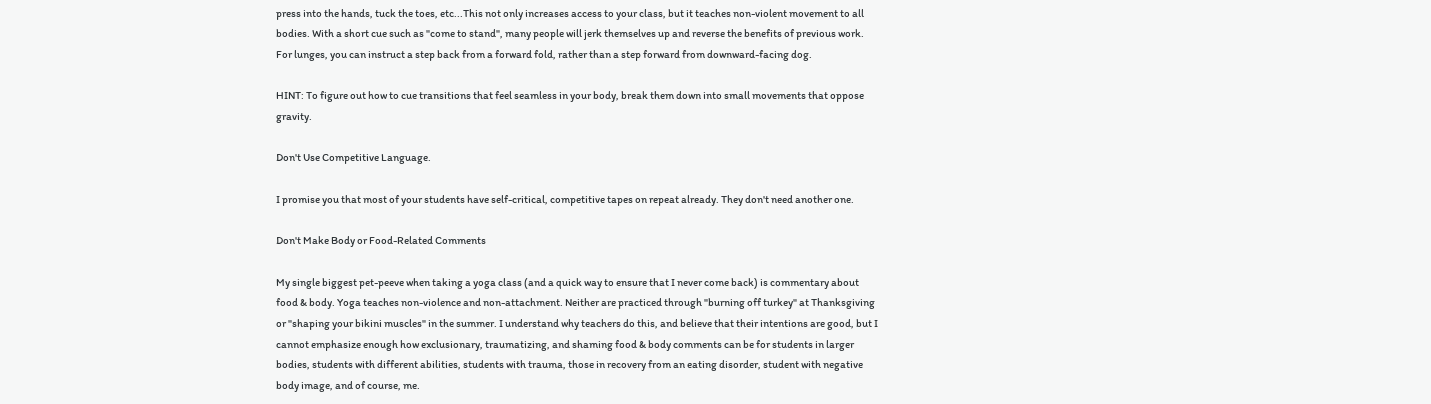press into the hands, tuck the toes, etc...This not only increases access to your class, but it teaches non-violent movement to all bodies. With a short cue such as "come to stand", many people will jerk themselves up and reverse the benefits of previous work. For lunges, you can instruct a step back from a forward fold, rather than a step forward from downward-facing dog.

HINT: To figure out how to cue transitions that feel seamless in your body, break them down into small movements that oppose gravity.

Don't Use Competitive Language.

I promise you that most of your students have self-critical, competitive tapes on repeat already. They don't need another one.

Don't Make Body or Food-Related Comments

My single biggest pet-peeve when taking a yoga class (and a quick way to ensure that I never come back) is commentary about food & body. Yoga teaches non-violence and non-attachment. Neither are practiced through "burning off turkey" at Thanksgiving or "shaping your bikini muscles" in the summer. I understand why teachers do this, and believe that their intentions are good, but I cannot emphasize enough how exclusionary, traumatizing, and shaming food & body comments can be for students in larger bodies, students with different abilities, students with trauma, those in recovery from an eating disorder, student with negative body image, and of course, me.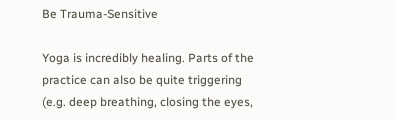Be Trauma-Sensitive

Yoga is incredibly healing. Parts of the practice can also be quite triggering (e.g. deep breathing, closing the eyes,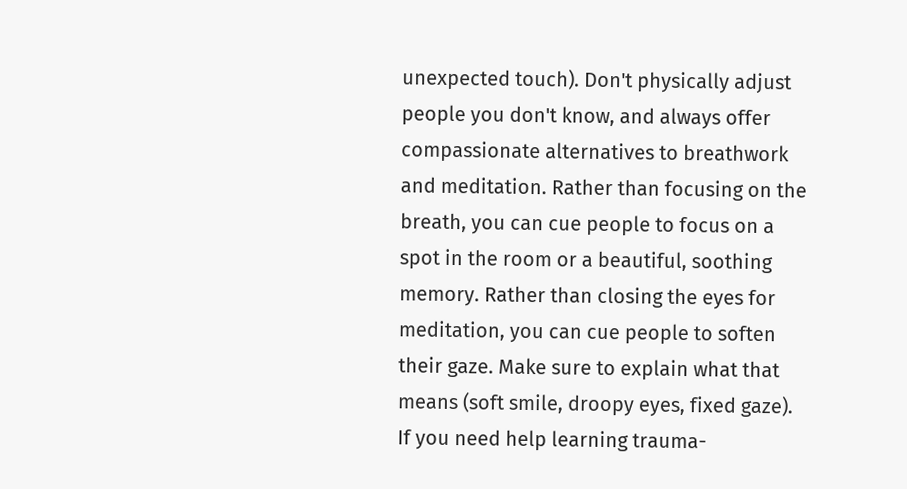unexpected touch). Don't physically adjust people you don't know, and always offer compassionate alternatives to breathwork and meditation. Rather than focusing on the breath, you can cue people to focus on a spot in the room or a beautiful, soothing memory. Rather than closing the eyes for meditation, you can cue people to soften their gaze. Make sure to explain what that means (soft smile, droopy eyes, fixed gaze). If you need help learning trauma-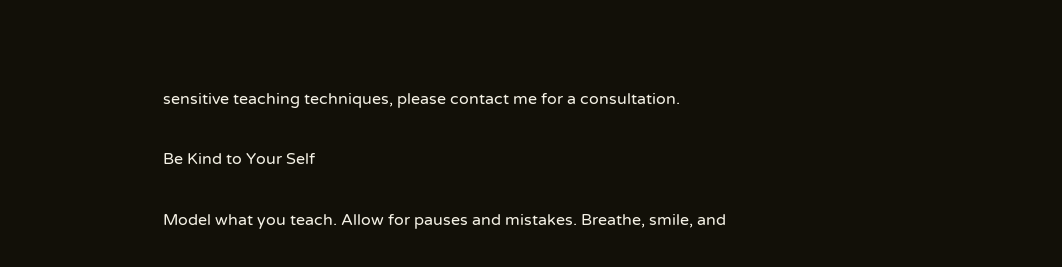sensitive teaching techniques, please contact me for a consultation.

Be Kind to Your Self

Model what you teach. Allow for pauses and mistakes. Breathe, smile, and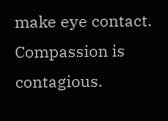make eye contact. Compassion is contagious.